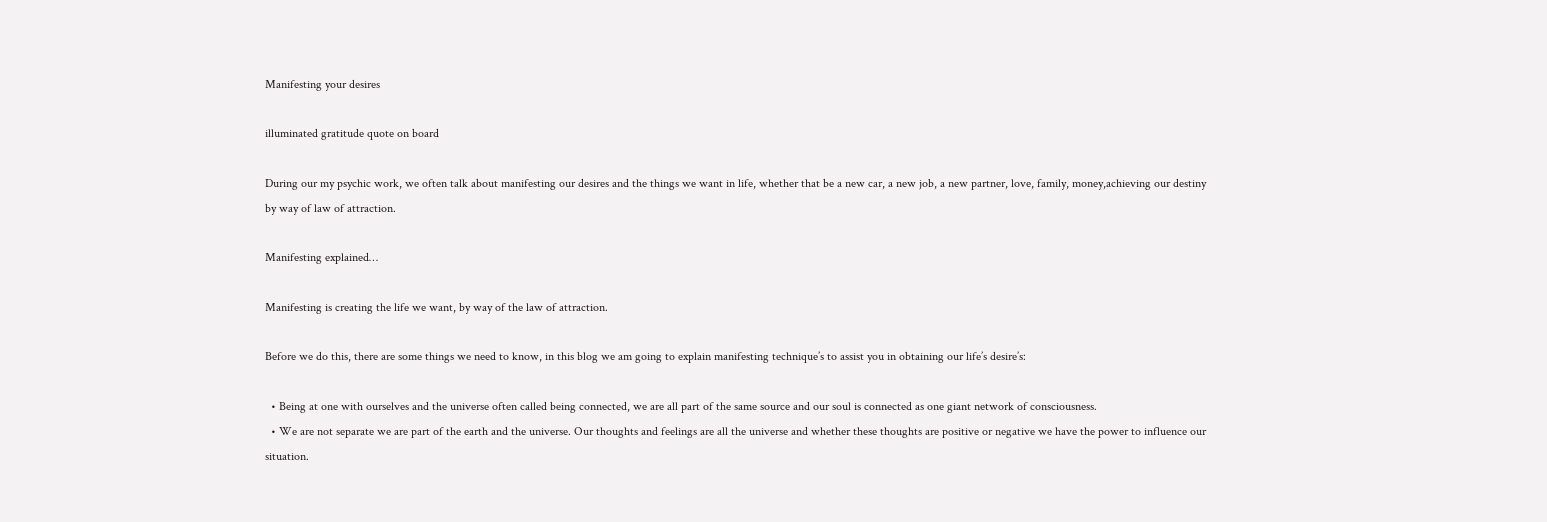Manifesting your desires

illuminated gratitude quote on board

During our my psychic work, we often talk about manifesting our desires and the things we want in life, whether that be a new car, a new job, a new partner, love, family, money,achieving our destiny by way of law of attraction.

Manifesting explained…

Manifesting is creating the life we want, by way of the law of attraction.

Before we do this, there are some things we need to know, in this blog we am going to explain manifesting technique’s to assist you in obtaining our life’s desire’s:

  • Being at one with ourselves and the universe often called being connected, we are all part of the same source and our soul is connected as one giant network of consciousness.
  • We are not separate we are part of the earth and the universe. Our thoughts and feelings are all the universe and whether these thoughts are positive or negative we have the power to influence our situation.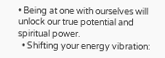• Being at one with ourselves will unlock our true potential and spiritual power.
  • Shifting your energy vibration: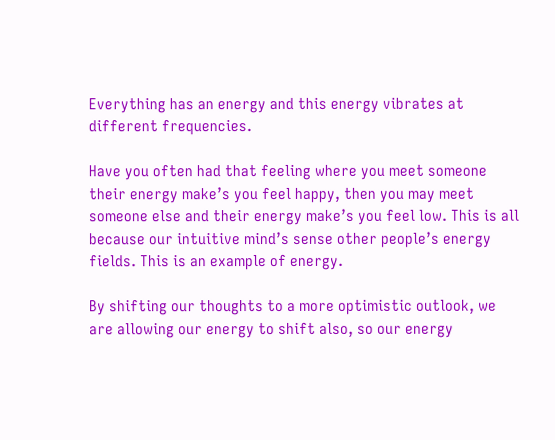Everything has an energy and this energy vibrates at different frequencies.

Have you often had that feeling where you meet someone their energy make’s you feel happy, then you may meet someone else and their energy make’s you feel low. This is all because our intuitive mind’s sense other people’s energy fields. This is an example of energy.

By shifting our thoughts to a more optimistic outlook, we are allowing our energy to shift also, so our energy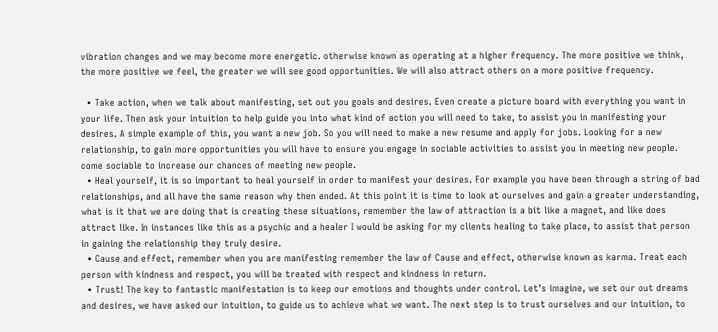vibration changes and we may become more energetic. otherwise known as operating at a higher frequency. The more positive we think, the more positive we feel, the greater we will see good opportunities. We will also attract others on a more positive frequency.

  • Take action, when we talk about manifesting, set out you goals and desires. Even create a picture board with everything you want in your life. Then ask your intuition to help guide you into what kind of action you will need to take, to assist you in manifesting your desires. A simple example of this, you want a new job. So you will need to make a new resume and apply for jobs. Looking for a new relationship, to gain more opportunities you will have to ensure you engage in sociable activities to assist you in meeting new people. come sociable to increase our chances of meeting new people.
  • Heal yourself, it is so important to heal yourself in order to manifest your desires. For example you have been through a string of bad relationships, and all have the same reason why then ended. At this point it is time to look at ourselves and gain a greater understanding, what is it that we are doing that is creating these situations, remember the law of attraction is a bit like a magnet, and like does attract like. In instances like this as a psychic and a healer I would be asking for my clients healing to take place, to assist that person in gaining the relationship they truly desire.
  • Cause and effect, remember when you are manifesting remember the law of Cause and effect, otherwise known as karma. Treat each person with kindness and respect, you will be treated with respect and kindness in return.
  • Trust! The key to fantastic manifestation is to keep our emotions and thoughts under control. Let’s imagine, we set our out dreams and desires, we have asked our intuition, to guide us to achieve what we want. The next step is to trust ourselves and our intuition, to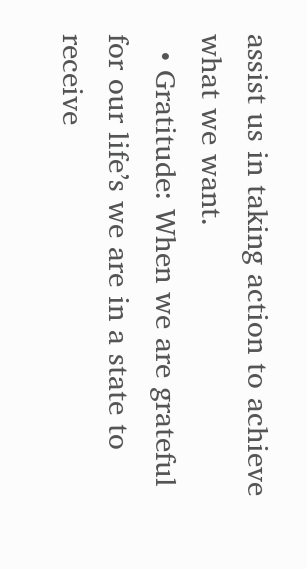assist us in taking action to achieve what we want.
  • Gratitude: When we are grateful for our life’s we are in a state to receive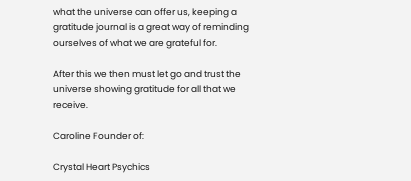what the universe can offer us, keeping a gratitude journal is a great way of reminding ourselves of what we are grateful for.

After this we then must let go and trust the universe showing gratitude for all that we receive.

Caroline Founder of:

Crystal Heart Psychics